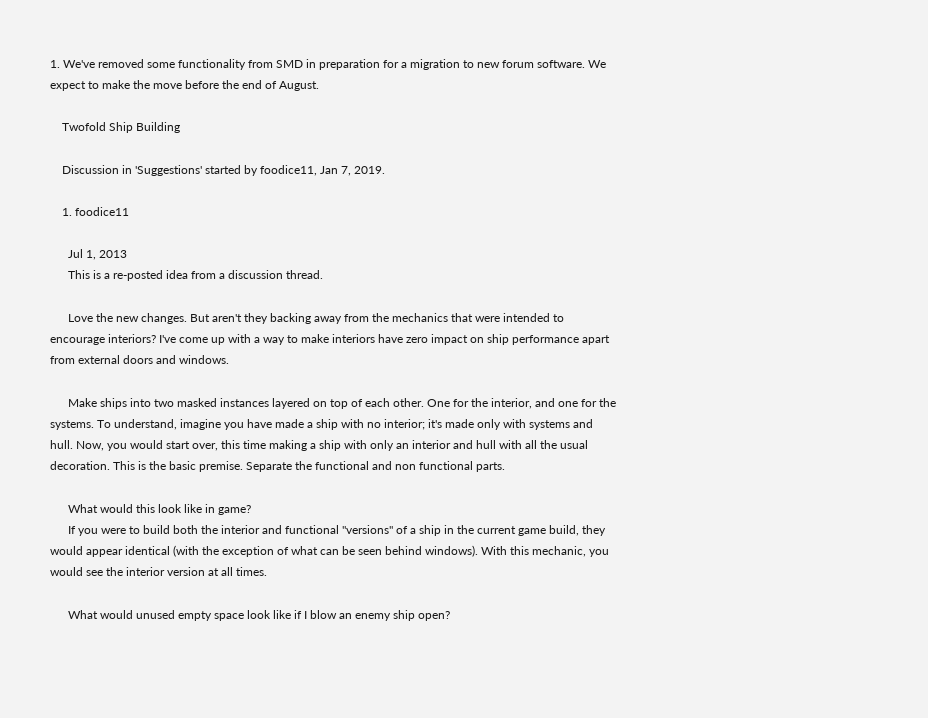1. We've removed some functionality from SMD in preparation for a migration to new forum software. We expect to make the move before the end of August.

    Twofold Ship Building

    Discussion in 'Suggestions' started by foodice11, Jan 7, 2019.

    1. foodice11

      Jul 1, 2013
      This is a re-posted idea from a discussion thread.

      Love the new changes. But aren't they backing away from the mechanics that were intended to encourage interiors? I've come up with a way to make interiors have zero impact on ship performance apart from external doors and windows.

      Make ships into two masked instances layered on top of each other. One for the interior, and one for the systems. To understand, imagine you have made a ship with no interior; it's made only with systems and hull. Now, you would start over, this time making a ship with only an interior and hull with all the usual decoration. This is the basic premise. Separate the functional and non functional parts.

      What would this look like in game?
      If you were to build both the interior and functional "versions" of a ship in the current game build, they would appear identical (with the exception of what can be seen behind windows). With this mechanic, you would see the interior version at all times.

      What would unused empty space look like if I blow an enemy ship open?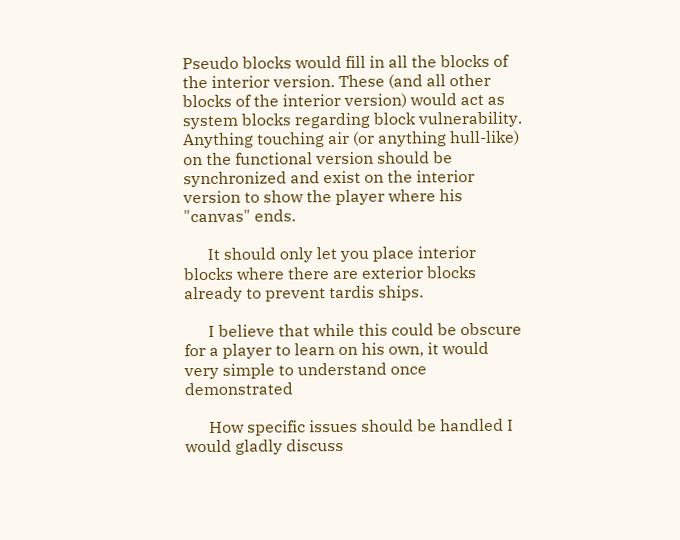Pseudo blocks would fill in all the blocks of the interior version. These (and all other blocks of the interior version) would act as system blocks regarding block vulnerability. Anything touching air (or anything hull-like) on the functional version should be synchronized and exist on the interior version to show the player where his "canvas" ends.

      It should only let you place interior blocks where there are exterior blocks already to prevent tardis ships.

      I believe that while this could be obscure for a player to learn on his own, it would very simple to understand once demonstrated

      How specific issues should be handled I would gladly discuss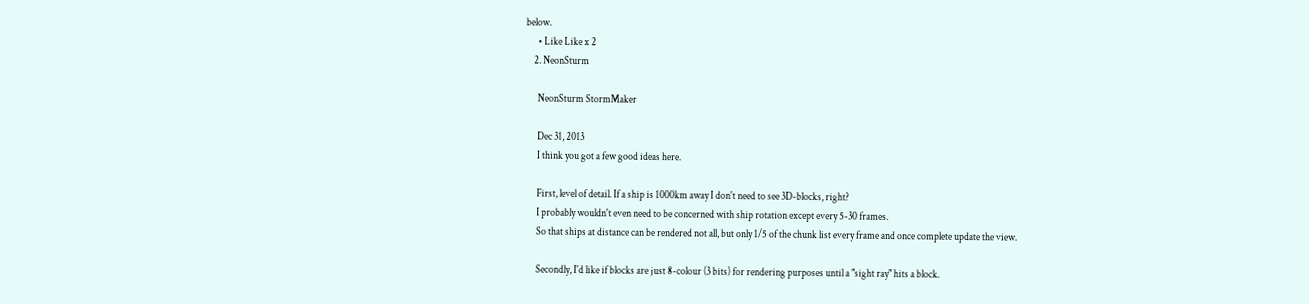below.
      • Like Like x 2
    2. NeonSturm

      NeonSturm StormMaker

      Dec 31, 2013
      I think you got a few good ideas here.

      First, level of detail. If a ship is 1000km away I don't need to see 3D-blocks, right?
      I probably wouldn't even need to be concerned with ship rotation except every 5-30 frames.
      So that ships at distance can be rendered not all, but only 1/5 of the chunk list every frame and once complete update the view.

      Secondly, I'd like if blocks are just 8-colour (3 bits) for rendering purposes until a "sight ray" hits a block.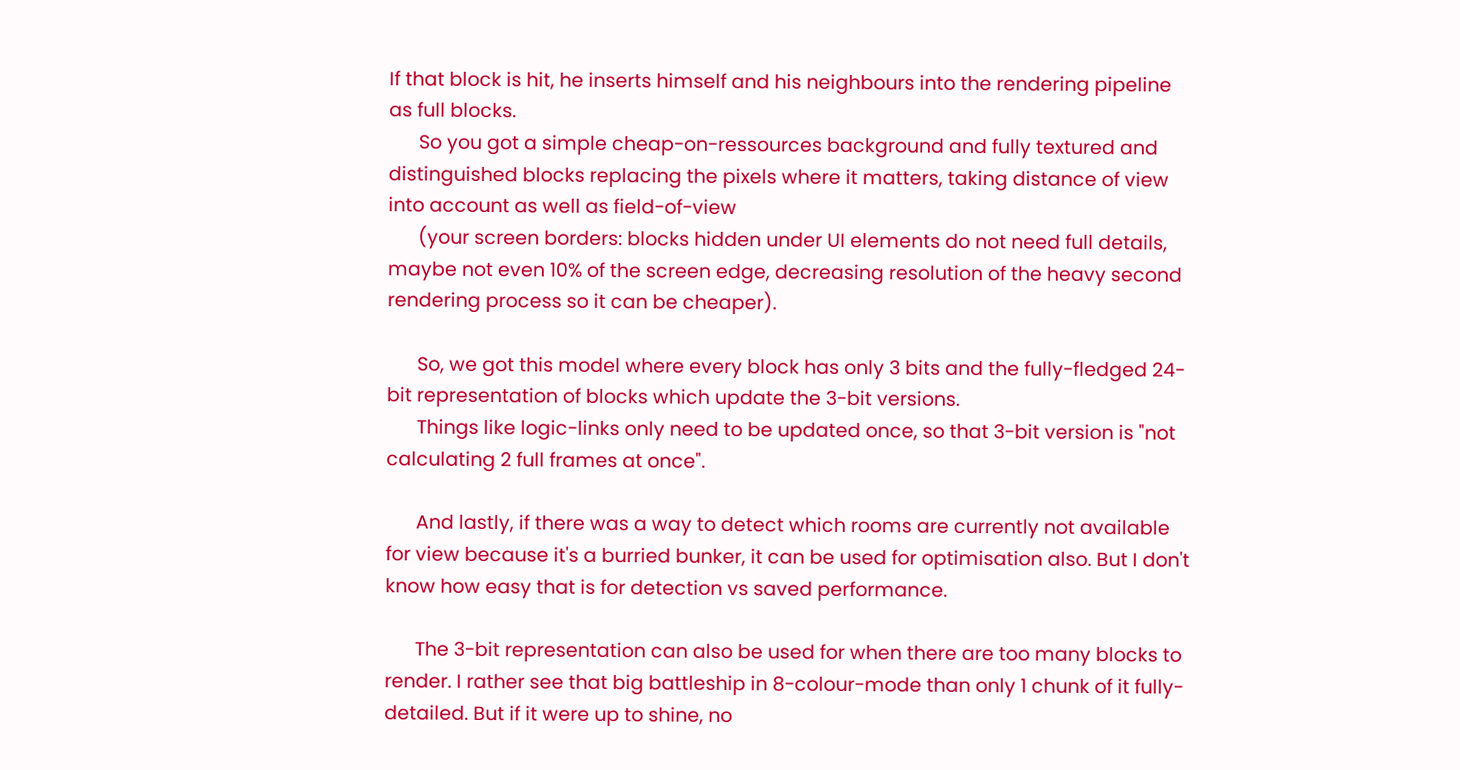If that block is hit, he inserts himself and his neighbours into the rendering pipeline as full blocks.
      So you got a simple cheap-on-ressources background and fully textured and distinguished blocks replacing the pixels where it matters, taking distance of view into account as well as field-of-view
      (your screen borders: blocks hidden under UI elements do not need full details, maybe not even 10% of the screen edge, decreasing resolution of the heavy second rendering process so it can be cheaper).

      So, we got this model where every block has only 3 bits and the fully-fledged 24-bit representation of blocks which update the 3-bit versions.
      Things like logic-links only need to be updated once, so that 3-bit version is "not calculating 2 full frames at once".

      And lastly, if there was a way to detect which rooms are currently not available for view because it's a burried bunker, it can be used for optimisation also. But I don't know how easy that is for detection vs saved performance.

      The 3-bit representation can also be used for when there are too many blocks to render. I rather see that big battleship in 8-colour-mode than only 1 chunk of it fully-detailed. But if it were up to shine, no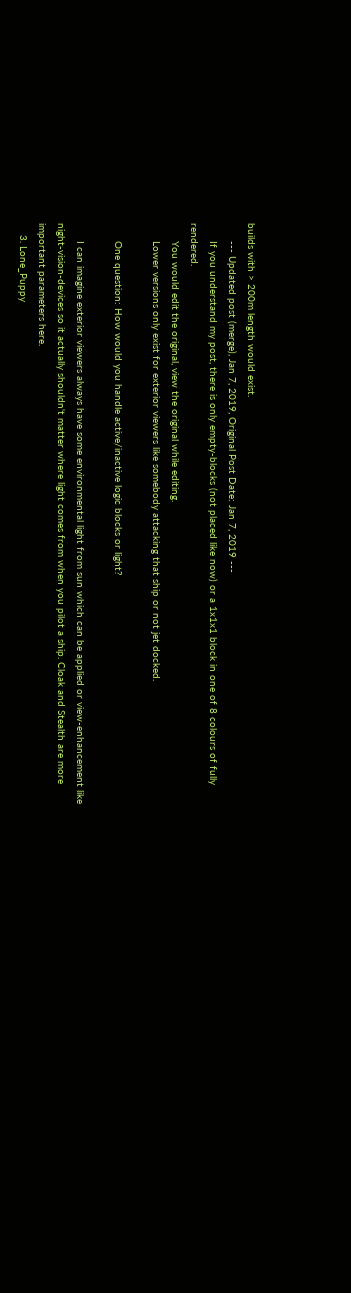builds with > 200m length would exist.
      --- Updated post (merge), Jan 7, 2019, Original Post Date: Jan 7, 2019 ---
      If you understand my post, there is only empty-blocks (not placed like now) or a 1x1x1 block in one of 8 colours of fully rendered.
      You would edit the original, view the original while editing.
      Lower versions only exist for exterior viewers like somebody attacking that ship or not jet docked.

      One question: How would you handle active/inactive logic blocks or light?

      I can imagine exterior viewers always have some environmental light from sun which can be applied or view-enhancement like night-vision-devices so it actually shouldn't matter where light comes from when you pilot a ship. Cloak and Stealth are more important parameters here.
    3. Lone_Puppy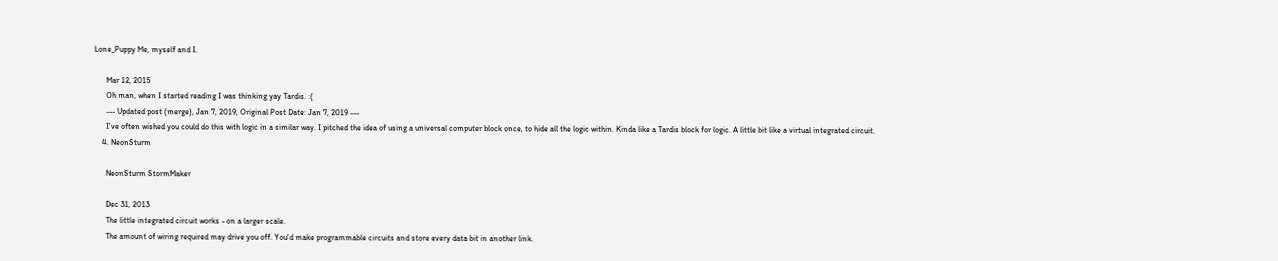Lone_Puppy Me, myself and I.

      Mar 12, 2015
      Oh man, when I started reading I was thinking yay Tardis. :(
      --- Updated post (merge), Jan 7, 2019, Original Post Date: Jan 7, 2019 ---
      I've often wished you could do this with logic in a similar way. I pitched the idea of using a universal computer block once, to hide all the logic within. Kinda like a Tardis block for logic. A little bit like a virtual integrated circuit.
    4. NeonSturm

      NeonSturm StormMaker

      Dec 31, 2013
      The little integrated circuit works - on a larger scale.
      The amount of wiring required may drive you off. You'd make programmable circuits and store every data bit in another link.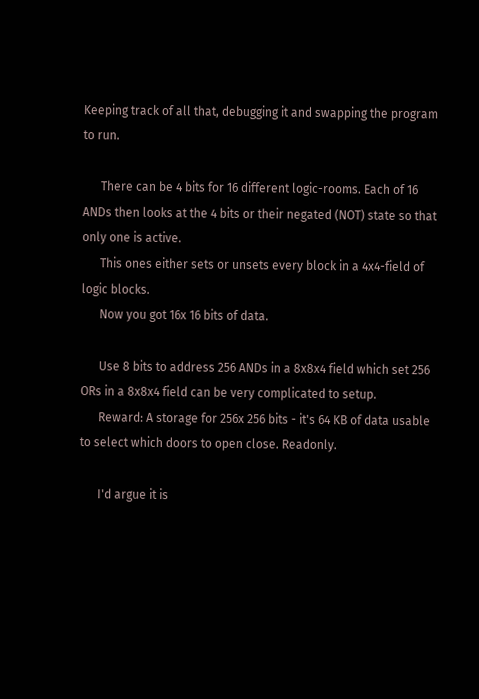Keeping track of all that, debugging it and swapping the program to run.

      There can be 4 bits for 16 different logic-rooms. Each of 16 ANDs then looks at the 4 bits or their negated (NOT) state so that only one is active.
      This ones either sets or unsets every block in a 4x4-field of logic blocks.
      Now you got 16x 16 bits of data.

      Use 8 bits to address 256 ANDs in a 8x8x4 field which set 256 ORs in a 8x8x4 field can be very complicated to setup.
      Reward: A storage for 256x 256 bits - it's 64 KB of data usable to select which doors to open close. Readonly.

      I'd argue it is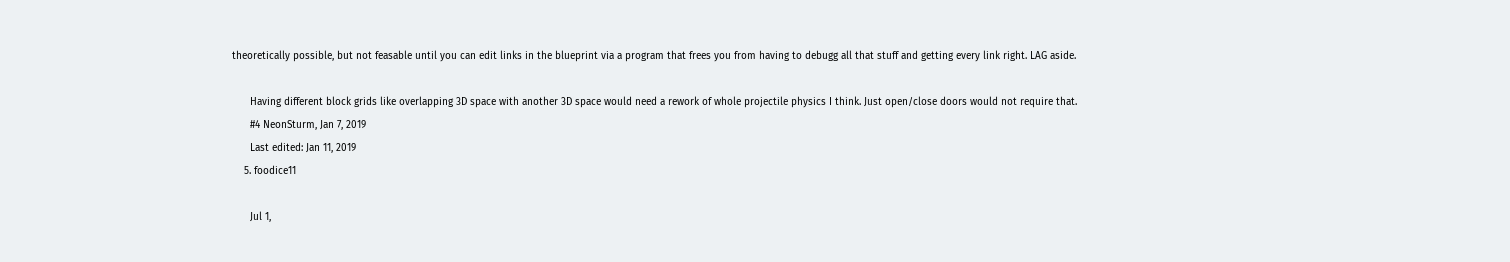theoretically possible, but not feasable until you can edit links in the blueprint via a program that frees you from having to debugg all that stuff and getting every link right. LAG aside.

      Having different block grids like overlapping 3D space with another 3D space would need a rework of whole projectile physics I think. Just open/close doors would not require that.
      #4 NeonSturm, Jan 7, 2019
      Last edited: Jan 11, 2019
    5. foodice11

      Jul 1,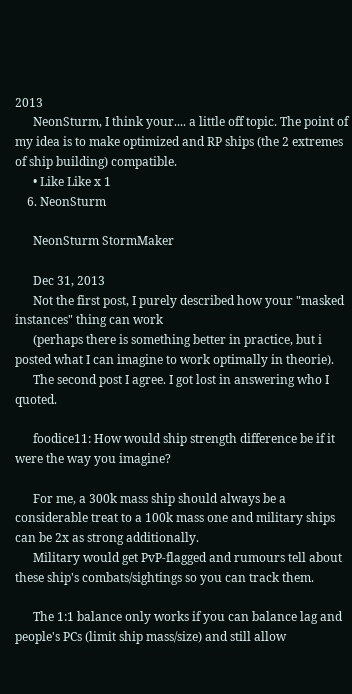2013
      NeonSturm, I think your.... a little off topic. The point of my idea is to make optimized and RP ships (the 2 extremes of ship building) compatible.
      • Like Like x 1
    6. NeonSturm

      NeonSturm StormMaker

      Dec 31, 2013
      Not the first post, I purely described how your "masked instances" thing can work
      (perhaps there is something better in practice, but i posted what I can imagine to work optimally in theorie).
      The second post I agree. I got lost in answering who I quoted.

      foodice11: How would ship strength difference be if it were the way you imagine?

      For me, a 300k mass ship should always be a considerable treat to a 100k mass one and military ships can be 2x as strong additionally.
      Military would get PvP-flagged and rumours tell about these ship's combats/sightings so you can track them.

      The 1:1 balance only works if you can balance lag and people's PCs (limit ship mass/size) and still allow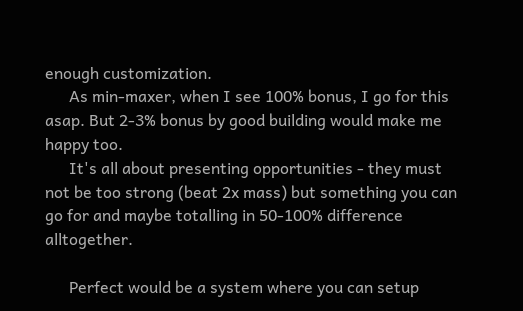enough customization.
      As min-maxer, when I see 100% bonus, I go for this asap. But 2-3% bonus by good building would make me happy too.
      It's all about presenting opportunities - they must not be too strong (beat 2x mass) but something you can go for and maybe totalling in 50-100% difference alltogether.

      Perfect would be a system where you can setup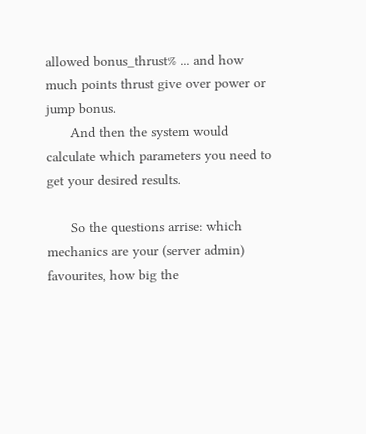allowed bonus_thrust% ... and how much points thrust give over power or jump bonus.
      And then the system would calculate which parameters you need to get your desired results.

      So the questions arrise: which mechanics are your (server admin) favourites, how big the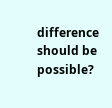difference should be possible?